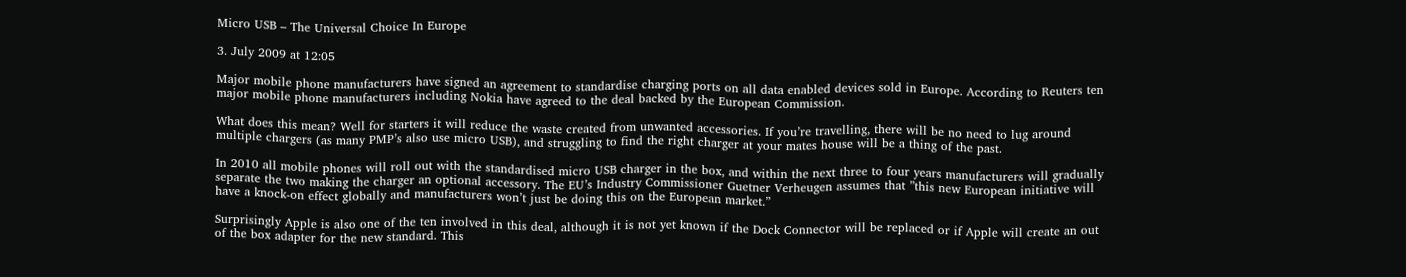Micro USB – The Universal Choice In Europe

3. July 2009 at 12:05

Major mobile phone manufacturers have signed an agreement to standardise charging ports on all data enabled devices sold in Europe. According to Reuters ten major mobile phone manufacturers including Nokia have agreed to the deal backed by the European Commission.

What does this mean? Well for starters it will reduce the waste created from unwanted accessories. If you’re travelling, there will be no need to lug around multiple chargers (as many PMP’s also use micro USB), and struggling to find the right charger at your mates house will be a thing of the past.

In 2010 all mobile phones will roll out with the standardised micro USB charger in the box, and within the next three to four years manufacturers will gradually separate the two making the charger an optional accessory. The EU’s Industry Commissioner Guetner Verheugen assumes that ”this new European initiative will have a knock-on effect globally and manufacturers won’t just be doing this on the European market.”

Surprisingly Apple is also one of the ten involved in this deal, although it is not yet known if the Dock Connector will be replaced or if Apple will create an out of the box adapter for the new standard. This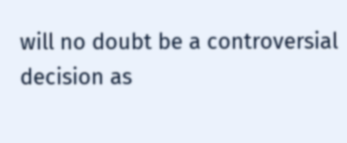will no doubt be a controversial decision as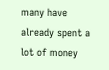many have already spent a lot of money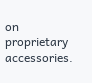on proprietary accessories.